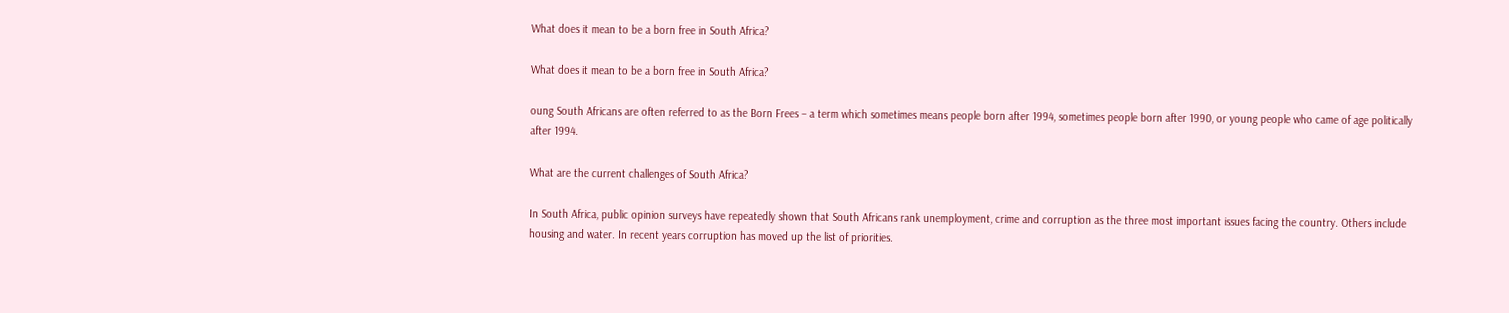What does it mean to be a born free in South Africa?

What does it mean to be a born free in South Africa?

oung South Africans are often referred to as the Born Frees – a term which sometimes means people born after 1994, sometimes people born after 1990, or young people who came of age politically after 1994.

What are the current challenges of South Africa?

In South Africa, public opinion surveys have repeatedly shown that South Africans rank unemployment, crime and corruption as the three most important issues facing the country. Others include housing and water. In recent years corruption has moved up the list of priorities.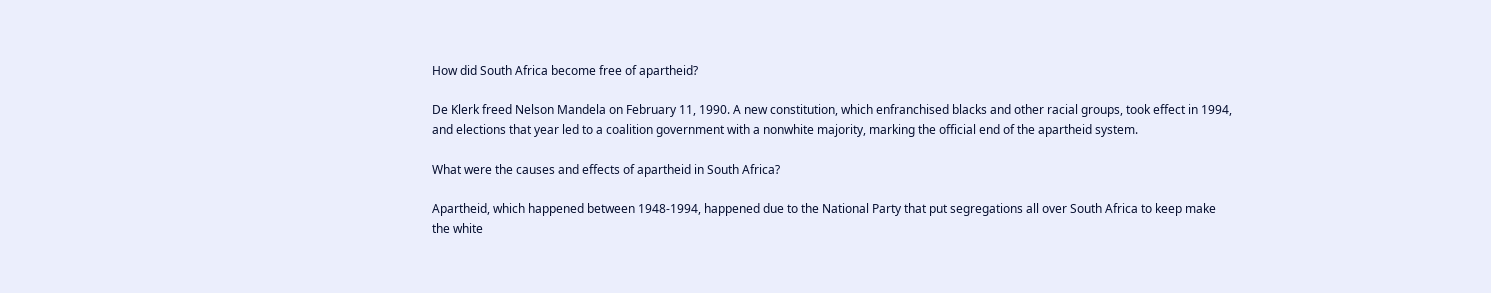How did South Africa become free of apartheid?

De Klerk freed Nelson Mandela on February 11, 1990. A new constitution, which enfranchised blacks and other racial groups, took effect in 1994, and elections that year led to a coalition government with a nonwhite majority, marking the official end of the apartheid system.

What were the causes and effects of apartheid in South Africa?

Apartheid, which happened between 1948-1994, happened due to the National Party that put segregations all over South Africa to keep make the white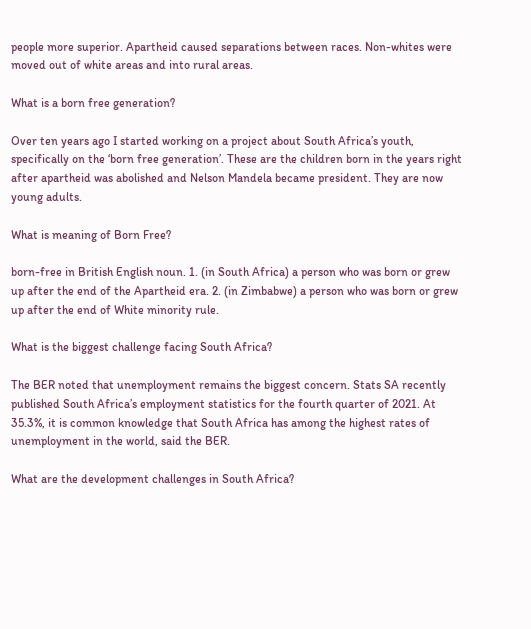people more superior. Apartheid caused separations between races. Non-whites were moved out of white areas and into rural areas.

What is a born free generation?

Over ten years ago I started working on a project about South Africa’s youth, specifically on the ‘born free generation’. These are the children born in the years right after apartheid was abolished and Nelson Mandela became president. They are now young adults.

What is meaning of Born Free?

born-free in British English noun. 1. (in South Africa) a person who was born or grew up after the end of the Apartheid era. 2. (in Zimbabwe) a person who was born or grew up after the end of White minority rule.

What is the biggest challenge facing South Africa?

The BER noted that unemployment remains the biggest concern. Stats SA recently published South Africa’s employment statistics for the fourth quarter of 2021. At 35.3%, it is common knowledge that South Africa has among the highest rates of unemployment in the world, said the BER.

What are the development challenges in South Africa?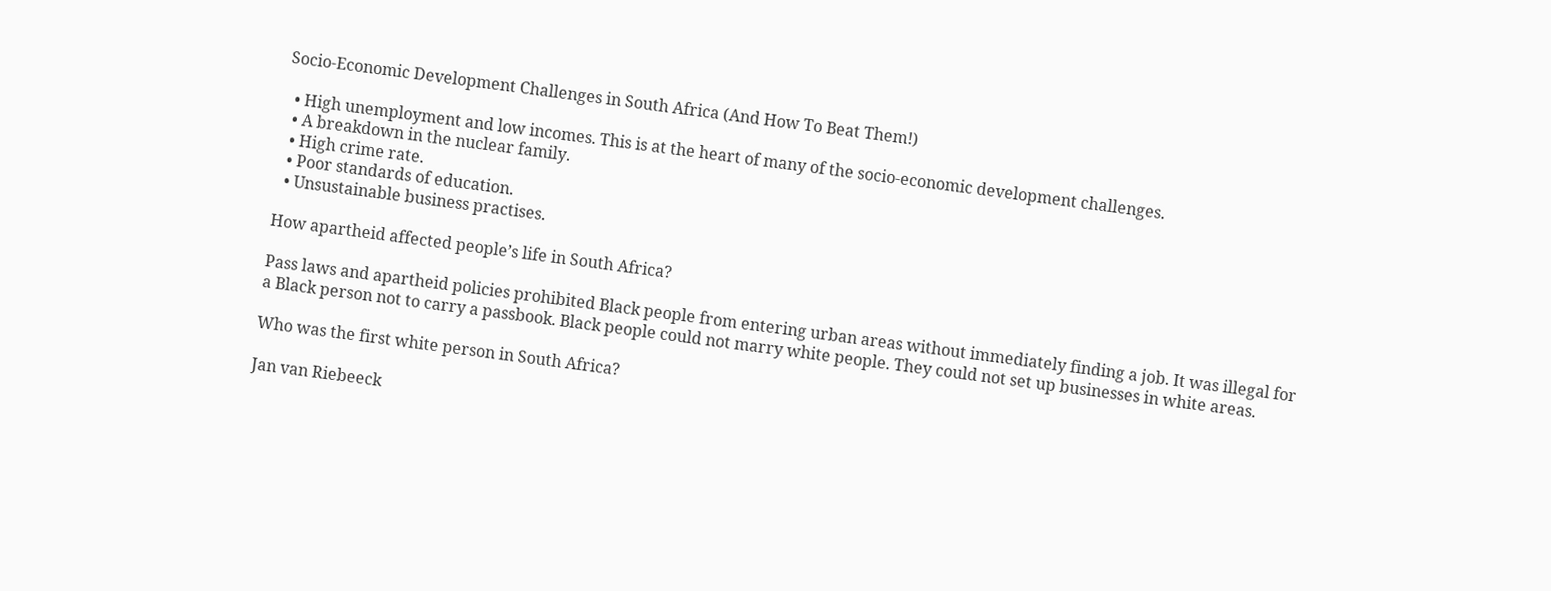Socio-Economic Development Challenges in South Africa (And How To Beat Them!)

  • High unemployment and low incomes. This is at the heart of many of the socio-economic development challenges.
  • A breakdown in the nuclear family.
  • High crime rate.
  • Poor standards of education.
  • Unsustainable business practises.

How apartheid affected people’s life in South Africa?

Pass laws and apartheid policies prohibited Black people from entering urban areas without immediately finding a job. It was illegal for a Black person not to carry a passbook. Black people could not marry white people. They could not set up businesses in white areas.

Who was the first white person in South Africa?

Jan van Riebeeck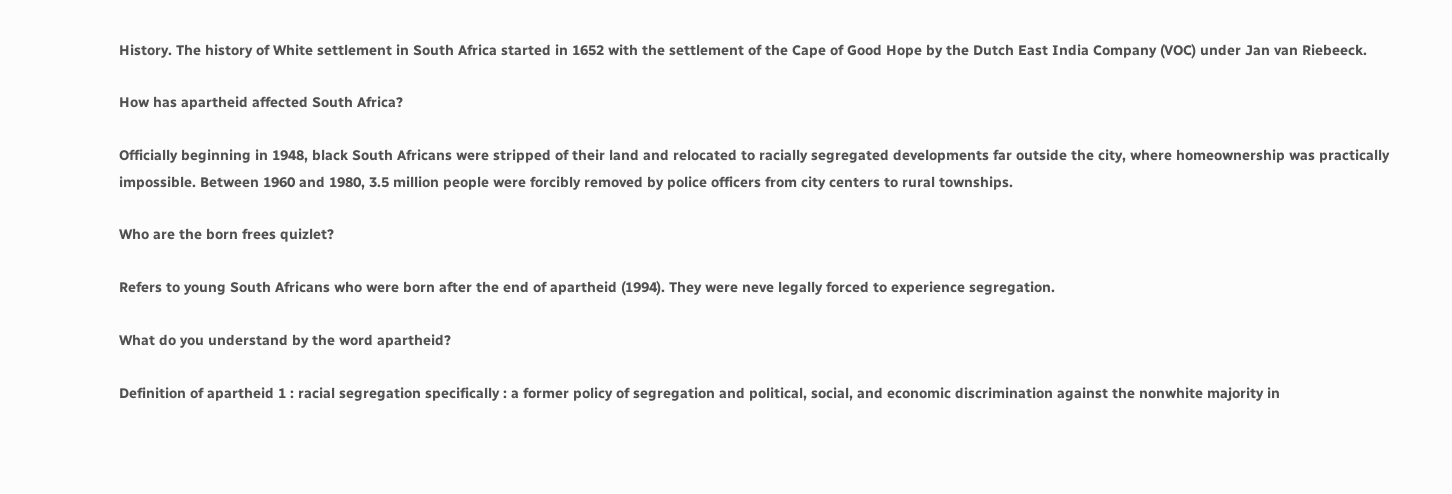History. The history of White settlement in South Africa started in 1652 with the settlement of the Cape of Good Hope by the Dutch East India Company (VOC) under Jan van Riebeeck.

How has apartheid affected South Africa?

Officially beginning in 1948, black South Africans were stripped of their land and relocated to racially segregated developments far outside the city, where homeownership was practically impossible. Between 1960 and 1980, 3.5 million people were forcibly removed by police officers from city centers to rural townships.

Who are the born frees quizlet?

Refers to young South Africans who were born after the end of apartheid (1994). They were neve legally forced to experience segregation.

What do you understand by the word apartheid?

Definition of apartheid 1 : racial segregation specifically : a former policy of segregation and political, social, and economic discrimination against the nonwhite majority in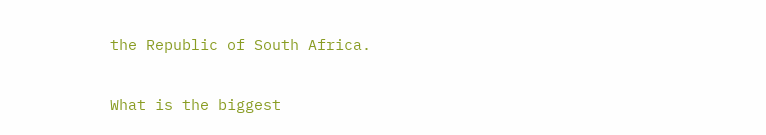the Republic of South Africa.

What is the biggest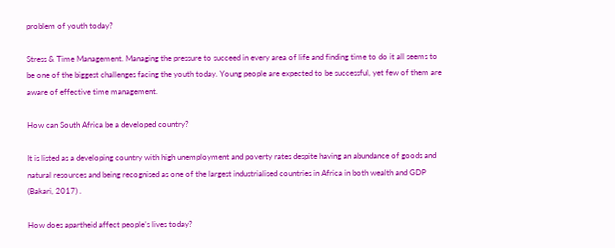problem of youth today?

Stress & Time Management. Managing the pressure to succeed in every area of life and finding time to do it all seems to be one of the biggest challenges facing the youth today. Young people are expected to be successful, yet few of them are aware of effective time management.

How can South Africa be a developed country?

It is listed as a developing country with high unemployment and poverty rates despite having an abundance of goods and natural resources and being recognised as one of the largest industrialised countries in Africa in both wealth and GDP (Bakari, 2017) .

How does apartheid affect people’s lives today?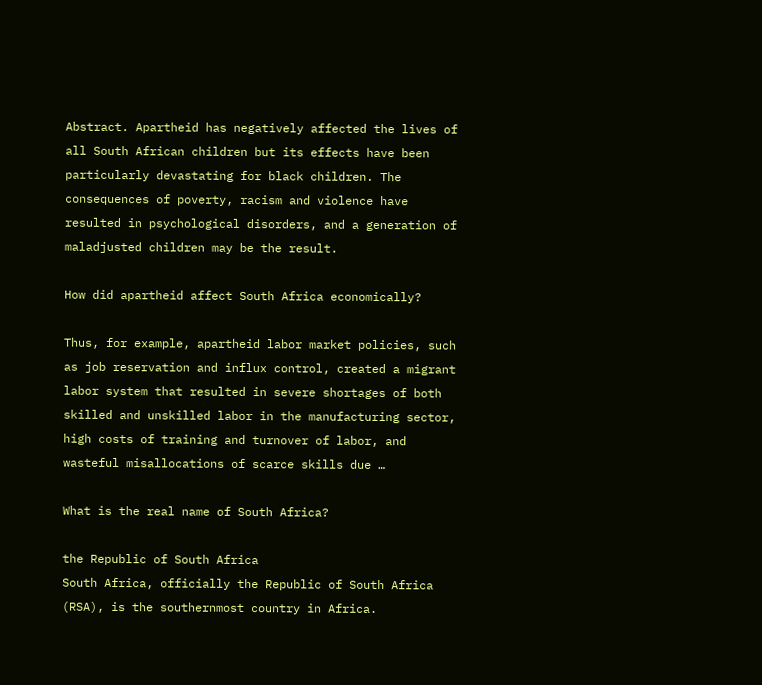Abstract. Apartheid has negatively affected the lives of all South African children but its effects have been particularly devastating for black children. The consequences of poverty, racism and violence have resulted in psychological disorders, and a generation of maladjusted children may be the result.

How did apartheid affect South Africa economically?

Thus, for example, apartheid labor market policies, such as job reservation and influx control, created a migrant labor system that resulted in severe shortages of both skilled and unskilled labor in the manufacturing sector, high costs of training and turnover of labor, and wasteful misallocations of scarce skills due …

What is the real name of South Africa?

the Republic of South Africa
South Africa, officially the Republic of South Africa (RSA), is the southernmost country in Africa.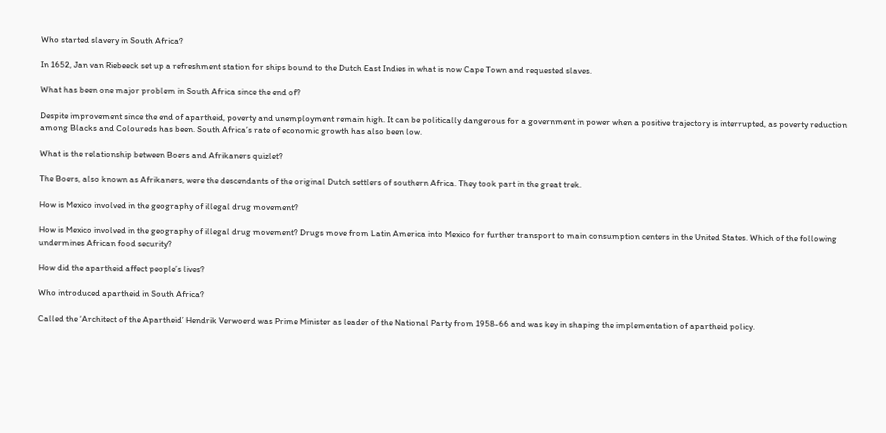Who started slavery in South Africa?

In 1652, Jan van Riebeeck set up a refreshment station for ships bound to the Dutch East Indies in what is now Cape Town and requested slaves.

What has been one major problem in South Africa since the end of?

Despite improvement since the end of apartheid, poverty and unemployment remain high. It can be politically dangerous for a government in power when a positive trajectory is interrupted, as poverty reduction among Blacks and Coloureds has been. South Africa’s rate of economic growth has also been low.

What is the relationship between Boers and Afrikaners quizlet?

The Boers, also known as Afrikaners, were the descendants of the original Dutch settlers of southern Africa. They took part in the great trek.

How is Mexico involved in the geography of illegal drug movement?

How is Mexico involved in the geography of illegal drug movement? Drugs move from Latin America into Mexico for further transport to main consumption centers in the United States. Which of the following undermines African food security?

How did the apartheid affect people’s lives?

Who introduced apartheid in South Africa?

Called the ‘Architect of the Apartheid’ Hendrik Verwoerd was Prime Minister as leader of the National Party from 1958-66 and was key in shaping the implementation of apartheid policy.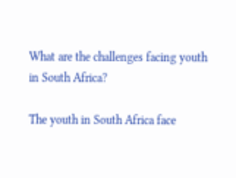What are the challenges facing youth in South Africa?

The youth in South Africa face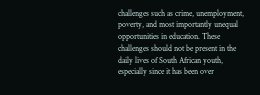challenges such as crime, unemployment, poverty, and most importantly unequal opportunities in education. These challenges should not be present in the daily lives of South African youth, especially since it has been over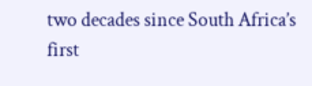two decades since South Africa’s first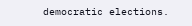democratic elections.